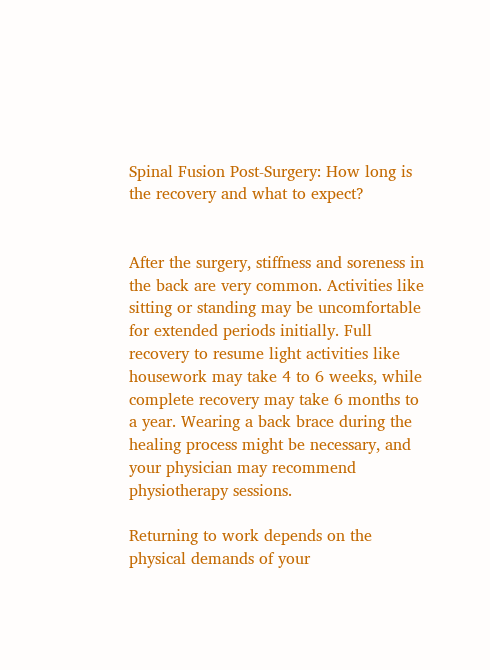Spinal Fusion Post-Surgery: How long is the recovery and what to expect?


After the surgery, stiffness and soreness in the back are very common. Activities like sitting or standing may be uncomfortable for extended periods initially. Full recovery to resume light activities like housework may take 4 to 6 weeks, while complete recovery may take 6 months to a year. Wearing a back brace during the healing process might be necessary, and your physician may recommend physiotherapy sessions.

Returning to work depends on the physical demands of your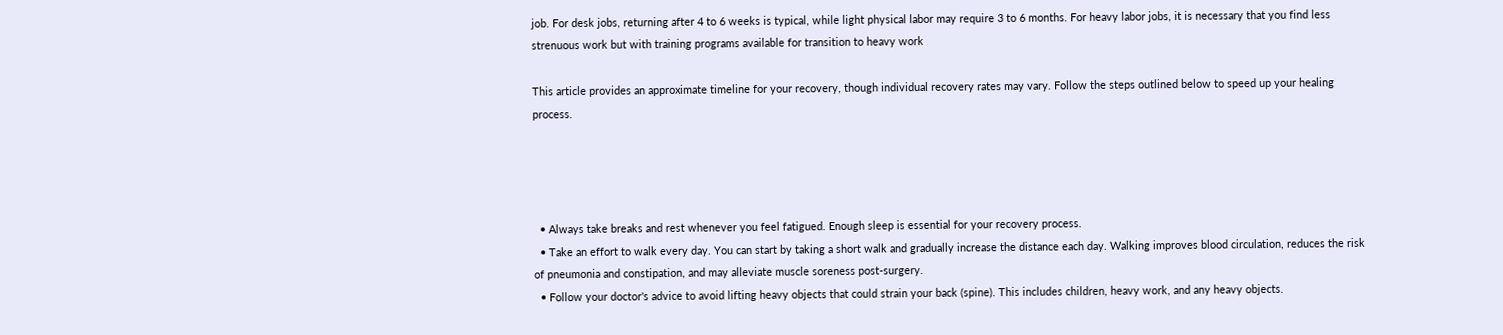job. For desk jobs, returning after 4 to 6 weeks is typical, while light physical labor may require 3 to 6 months. For heavy labor jobs, it is necessary that you find less strenuous work but with training programs available for transition to heavy work

This article provides an approximate timeline for your recovery, though individual recovery rates may vary. Follow the steps outlined below to speed up your healing process.




  • Always take breaks and rest whenever you feel fatigued. Enough sleep is essential for your recovery process.
  • Take an effort to walk every day. You can start by taking a short walk and gradually increase the distance each day. Walking improves blood circulation, reduces the risk of pneumonia and constipation, and may alleviate muscle soreness post-surgery.
  • Follow your doctor's advice to avoid lifting heavy objects that could strain your back (spine). This includes children, heavy work, and any heavy objects.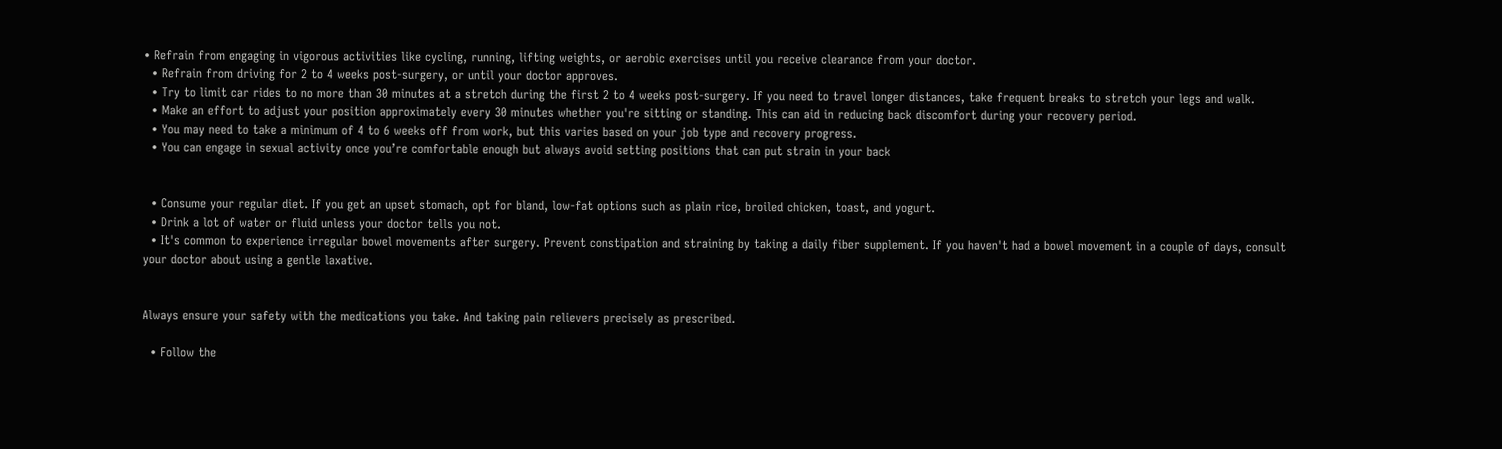• Refrain from engaging in vigorous activities like cycling, running, lifting weights, or aerobic exercises until you receive clearance from your doctor.
  • Refrain from driving for 2 to 4 weeks post-surgery, or until your doctor approves.
  • Try to limit car rides to no more than 30 minutes at a stretch during the first 2 to 4 weeks post-surgery. If you need to travel longer distances, take frequent breaks to stretch your legs and walk.
  • Make an effort to adjust your position approximately every 30 minutes whether you're sitting or standing. This can aid in reducing back discomfort during your recovery period.
  • You may need to take a minimum of 4 to 6 weeks off from work, but this varies based on your job type and recovery progress.
  • You can engage in sexual activity once you’re comfortable enough but always avoid setting positions that can put strain in your back


  • Consume your regular diet. If you get an upset stomach, opt for bland, low-fat options such as plain rice, broiled chicken, toast, and yogurt.
  • Drink a lot of water or fluid unless your doctor tells you not.
  • It's common to experience irregular bowel movements after surgery. Prevent constipation and straining by taking a daily fiber supplement. If you haven't had a bowel movement in a couple of days, consult your doctor about using a gentle laxative.


Always ensure your safety with the medications you take. And taking pain relievers precisely as prescribed.

  • Follow the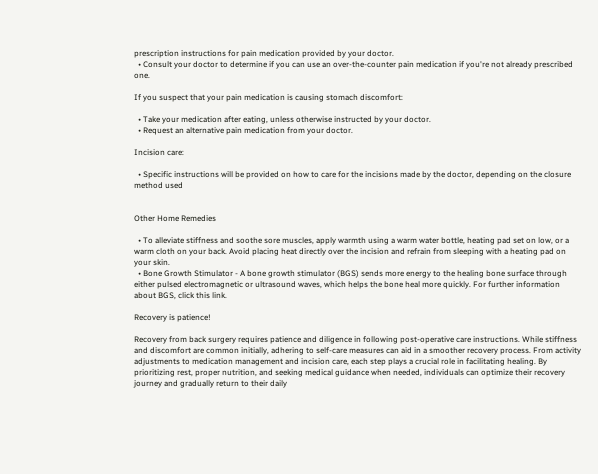prescription instructions for pain medication provided by your doctor.
  • Consult your doctor to determine if you can use an over-the-counter pain medication if you're not already prescribed one.

If you suspect that your pain medication is causing stomach discomfort:

  • Take your medication after eating, unless otherwise instructed by your doctor.
  • Request an alternative pain medication from your doctor.

Incision care:

  • Specific instructions will be provided on how to care for the incisions made by the doctor, depending on the closure method used


Other Home Remedies

  • To alleviate stiffness and soothe sore muscles, apply warmth using a warm water bottle, heating pad set on low, or a warm cloth on your back. Avoid placing heat directly over the incision and refrain from sleeping with a heating pad on your skin.
  • Bone Growth Stimulator - A bone growth stimulator (BGS) sends more energy to the healing bone surface through either pulsed electromagnetic or ultrasound waves, which helps the bone heal more quickly. For further information about BGS, click this link.

Recovery is patience!

Recovery from back surgery requires patience and diligence in following post-operative care instructions. While stiffness and discomfort are common initially, adhering to self-care measures can aid in a smoother recovery process. From activity adjustments to medication management and incision care, each step plays a crucial role in facilitating healing. By prioritizing rest, proper nutrition, and seeking medical guidance when needed, individuals can optimize their recovery journey and gradually return to their daily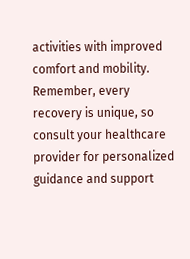activities with improved comfort and mobility. Remember, every recovery is unique, so consult your healthcare provider for personalized guidance and support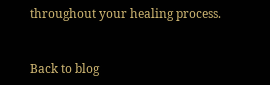throughout your healing process.


Back to blog